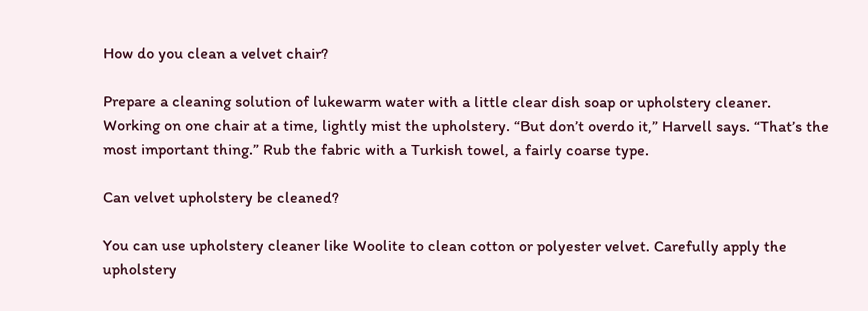How do you clean a velvet chair?

Prepare a cleaning solution of lukewarm water with a little clear dish soap or upholstery cleaner. Working on one chair at a time, lightly mist the upholstery. “But don’t overdo it,” Harvell says. “That’s the most important thing.” Rub the fabric with a Turkish towel, a fairly coarse type.

Can velvet upholstery be cleaned?

You can use upholstery cleaner like Woolite to clean cotton or polyester velvet. Carefully apply the upholstery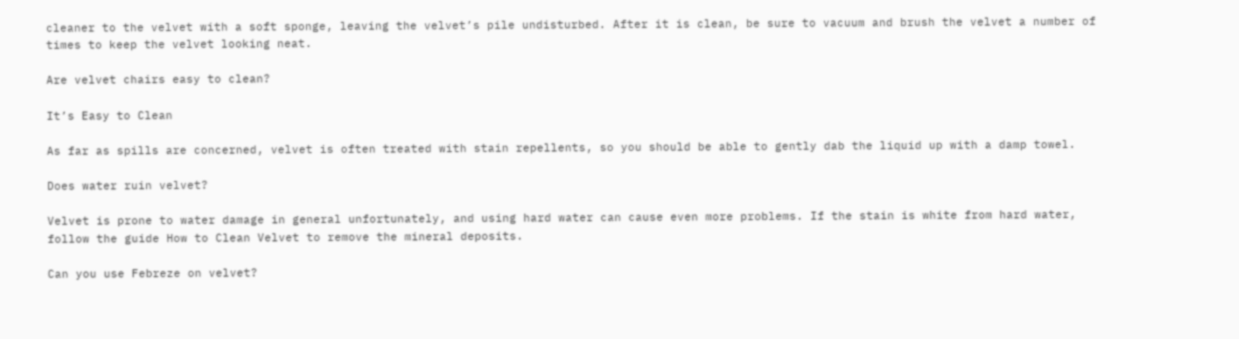cleaner to the velvet with a soft sponge, leaving the velvet’s pile undisturbed. After it is clean, be sure to vacuum and brush the velvet a number of times to keep the velvet looking neat.

Are velvet chairs easy to clean?

It’s Easy to Clean

As far as spills are concerned, velvet is often treated with stain repellents, so you should be able to gently dab the liquid up with a damp towel.

Does water ruin velvet?

Velvet is prone to water damage in general unfortunately, and using hard water can cause even more problems. If the stain is white from hard water, follow the guide How to Clean Velvet to remove the mineral deposits.

Can you use Febreze on velvet?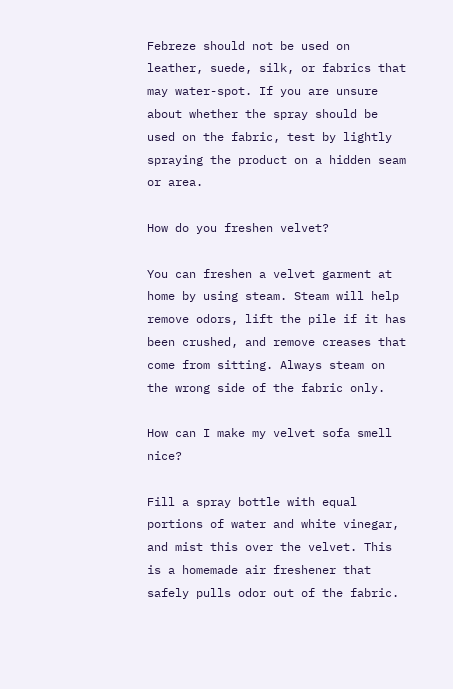Febreze should not be used on leather, suede, silk, or fabrics that may water-spot. If you are unsure about whether the spray should be used on the fabric, test by lightly spraying the product on a hidden seam or area.

How do you freshen velvet?

You can freshen a velvet garment at home by using steam. Steam will help remove odors, lift the pile if it has been crushed, and remove creases that come from sitting. Always steam on the wrong side of the fabric only.

How can I make my velvet sofa smell nice?

Fill a spray bottle with equal portions of water and white vinegar, and mist this over the velvet. This is a homemade air freshener that safely pulls odor out of the fabric.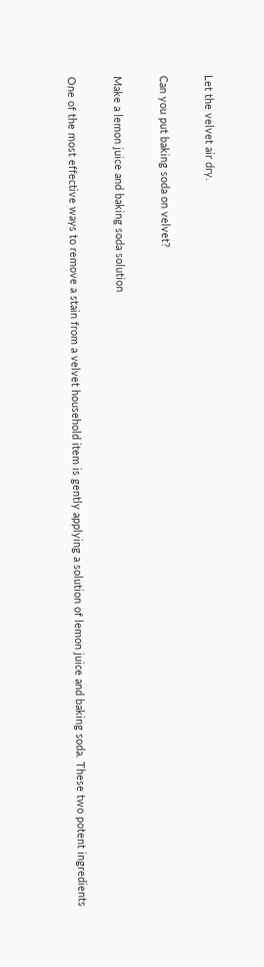Let the velvet air dry.

Can you put baking soda on velvet?

Make a lemon juice and baking soda solution

One of the most effective ways to remove a stain from a velvet household item is gently applying a solution of lemon juice and baking soda. These two potent ingredients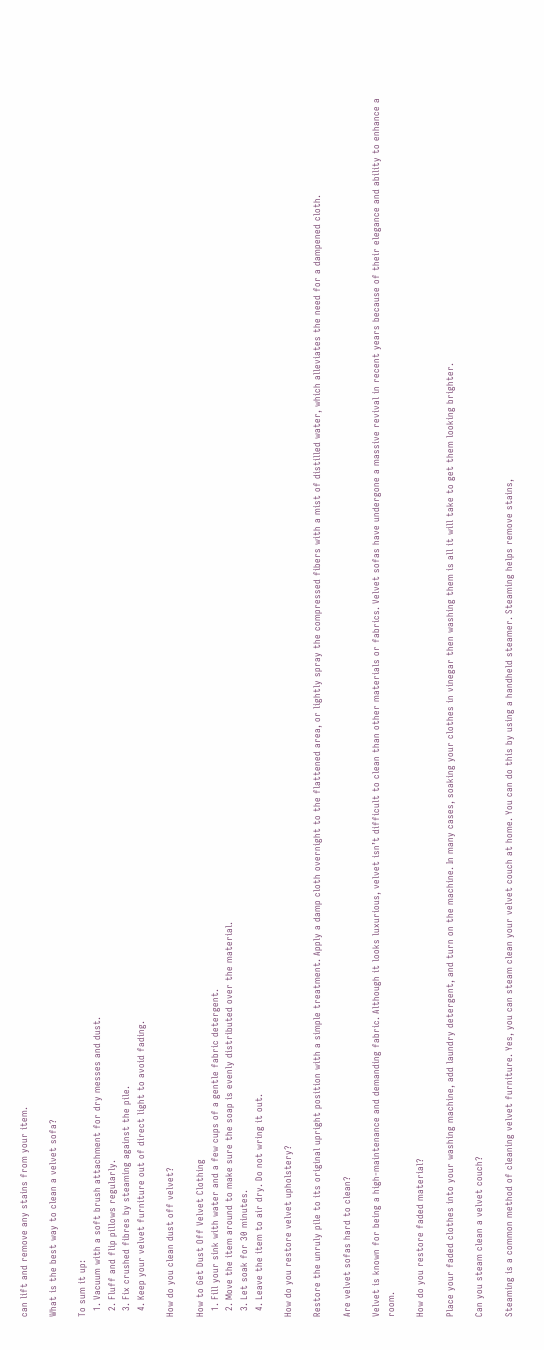can lift and remove any stains from your item.

What is the best way to clean a velvet sofa?

To sum it up:
  1. Vacuum with a soft brush attachment for dry messes and dust.
  2. Fluff and flip pillows regularly.
  3. Fix crushed fibres by steaming against the pile.
  4. Keep your velvet furniture out of direct light to avoid fading.

How do you clean dust off velvet?

How to Get Dust Off Velvet Clothing
  1. Fill your sink with water and a few cups of a gentle fabric detergent.
  2. Move the item around to make sure the soap is evenly distributed over the material.
  3. Let soak for 30 minutes.
  4. Leave the item to air dry. Do not wring it out.

How do you restore velvet upholstery?

Restore the unruly pile to its original upright position with a simple treatment. Apply a damp cloth overnight to the flattened area, or lightly spray the compressed fibers with a mist of distilled water, which alleviates the need for a dampened cloth.

Are velvet sofas hard to clean?

Velvet is known for being a high-maintenance and demanding fabric. Although it looks luxurious, velvet isn’t difficult to clean than other materials or fabrics. Velvet sofas have undergone a massive revival in recent years because of their elegance and ability to enhance a room.

How do you restore faded material?

Place your faded clothes into your washing machine, add laundry detergent, and turn on the machine. In many cases, soaking your clothes in vinegar then washing them is all it will take to get them looking brighter.

Can you steam clean a velvet couch?

Steaming is a common method of cleaning velvet furniture. Yes, you can steam clean your velvet couch at home. You can do this by using a handheld steamer. Steaming helps remove stains,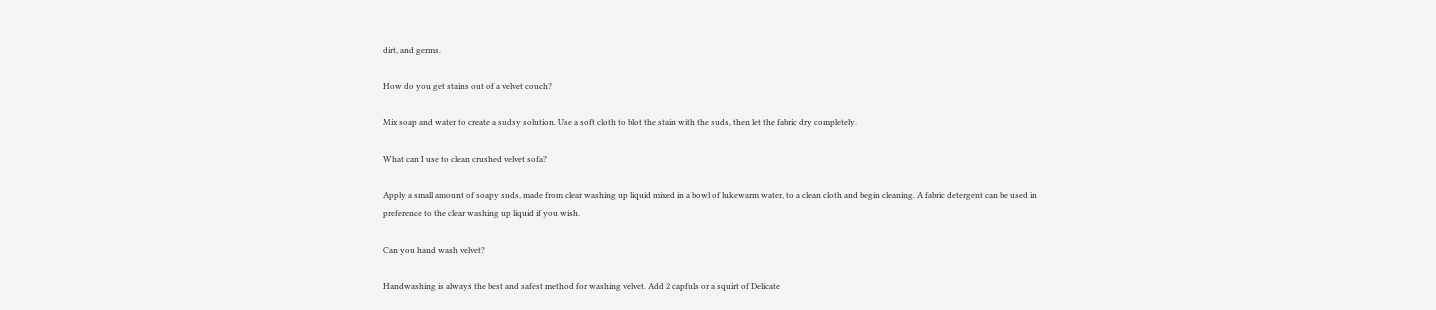dirt, and germs.

How do you get stains out of a velvet couch?

Mix soap and water to create a sudsy solution. Use a soft cloth to blot the stain with the suds, then let the fabric dry completely.

What can I use to clean crushed velvet sofa?

Apply a small amount of soapy suds, made from clear washing up liquid mixed in a bowl of lukewarm water, to a clean cloth and begin cleaning. A fabric detergent can be used in preference to the clear washing up liquid if you wish.

Can you hand wash velvet?

Handwashing is always the best and safest method for washing velvet. Add 2 capfuls or a squirt of Delicate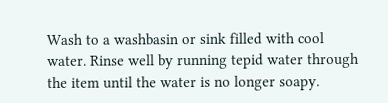Wash to a washbasin or sink filled with cool water. Rinse well by running tepid water through the item until the water is no longer soapy.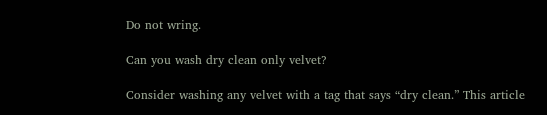Do not wring.

Can you wash dry clean only velvet?

Consider washing any velvet with a tag that says “dry clean.” This article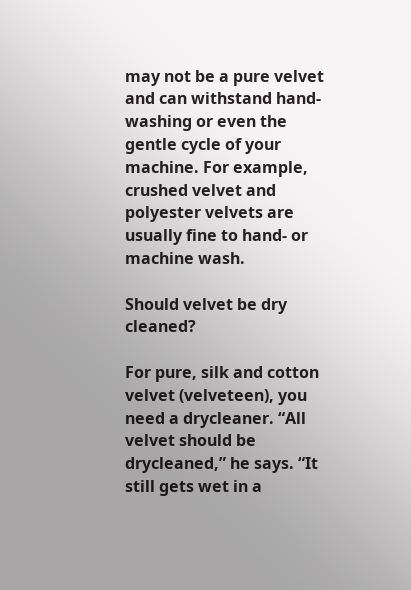may not be a pure velvet and can withstand hand-washing or even the gentle cycle of your machine. For example, crushed velvet and polyester velvets are usually fine to hand- or machine wash.

Should velvet be dry cleaned?

For pure, silk and cotton velvet (velveteen), you need a drycleaner. “All velvet should be drycleaned,” he says. “It still gets wet in a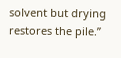solvent but drying restores the pile.”